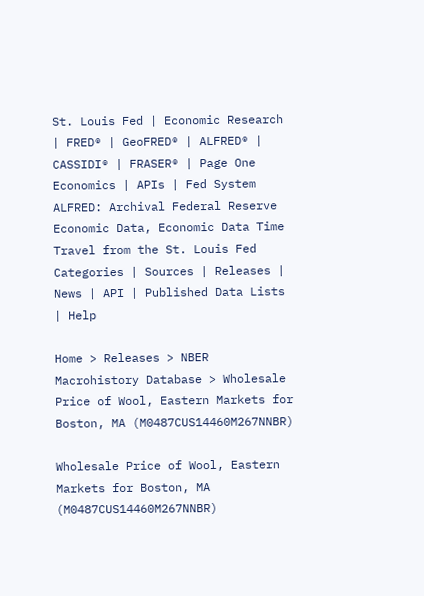St. Louis Fed | Economic Research | FRED® | GeoFRED® | ALFRED® | CASSIDI® | FRASER® | Page One Economics | APIs | Fed System
ALFRED: Archival Federal Reserve Economic Data, Economic Data Time Travel from the St. Louis Fed
Categories | Sources | Releases | News | API | Published Data Lists | Help

Home > Releases > NBER Macrohistory Database > Wholesale Price of Wool, Eastern Markets for Boston, MA (M0487CUS14460M267NNBR)

Wholesale Price of Wool, Eastern Markets for Boston, MA (M0487CUS14460M267NNBR)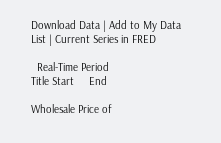Download Data | Add to My Data List | Current Series in FRED

  Real-Time Period
Title Start     End

Wholesale Price of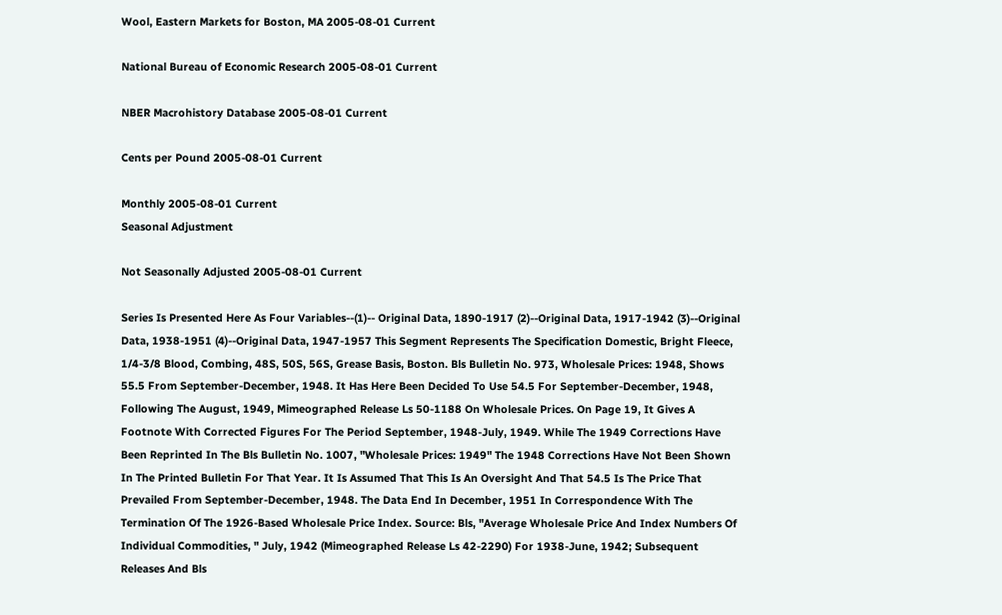Wool, Eastern Markets for Boston, MA 2005-08-01 Current

National Bureau of Economic Research 2005-08-01 Current

NBER Macrohistory Database 2005-08-01 Current

Cents per Pound 2005-08-01 Current

Monthly 2005-08-01 Current
Seasonal Adjustment

Not Seasonally Adjusted 2005-08-01 Current

Series Is Presented Here As Four Variables--(1)-- Original Data, 1890-1917 (2)--Original Data, 1917-1942 (3)--Original Data, 1938-1951 (4)--Original Data, 1947-1957 This Segment Represents The Specification Domestic, Bright Fleece, 1/4-3/8 Blood, Combing, 48S, 50S, 56S, Grease Basis, Boston. Bls Bulletin No. 973, Wholesale Prices: 1948, Shows 55.5 From September-December, 1948. It Has Here Been Decided To Use 54.5 For September-December, 1948, Following The August, 1949, Mimeographed Release Ls 50-1188 On Wholesale Prices. On Page 19, It Gives A Footnote With Corrected Figures For The Period September, 1948-July, 1949. While The 1949 Corrections Have Been Reprinted In The Bls Bulletin No. 1007, "Wholesale Prices: 1949" The 1948 Corrections Have Not Been Shown In The Printed Bulletin For That Year. It Is Assumed That This Is An Oversight And That 54.5 Is The Price That Prevailed From September-December, 1948. The Data End In December, 1951 In Correspondence With The Termination Of The 1926-Based Wholesale Price Index. Source: Bls, "Average Wholesale Price And Index Numbers Of Individual Commodities, " July, 1942 (Mimeographed Release Ls 42-2290) For 1938-June, 1942; Subsequent Releases And Bls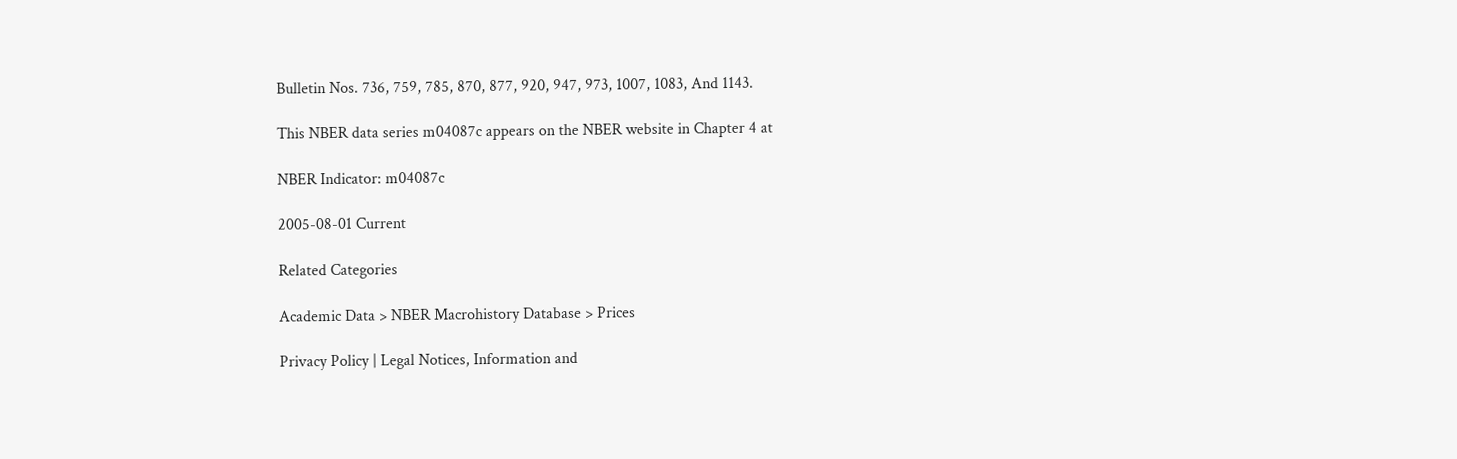Bulletin Nos. 736, 759, 785, 870, 877, 920, 947, 973, 1007, 1083, And 1143.

This NBER data series m04087c appears on the NBER website in Chapter 4 at

NBER Indicator: m04087c

2005-08-01 Current

Related Categories

Academic Data > NBER Macrohistory Database > Prices

Privacy Policy | Legal Notices, Information and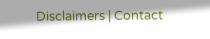Disclaimers | Contact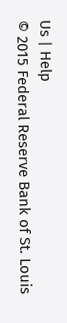Us | Help
© 2015 Federal Reserve Bank of St. Louis